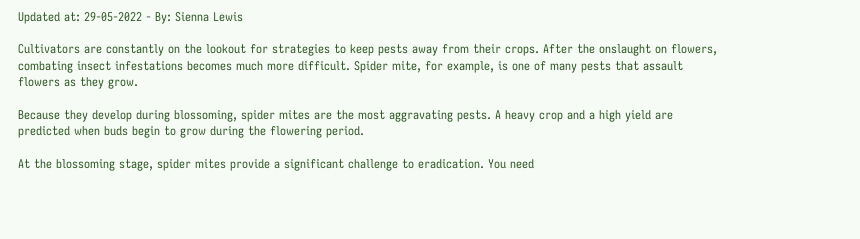Updated at: 29-05-2022 - By: Sienna Lewis

Cultivators are constantly on the lookout for strategies to keep pests away from their crops. After the onslaught on flowers, combating insect infestations becomes much more difficult. Spider mite, for example, is one of many pests that assault flowers as they grow.

Because they develop during blossoming, spider mites are the most aggravating pests. A heavy crop and a high yield are predicted when buds begin to grow during the flowering period.

At the blossoming stage, spider mites provide a significant challenge to eradication. You need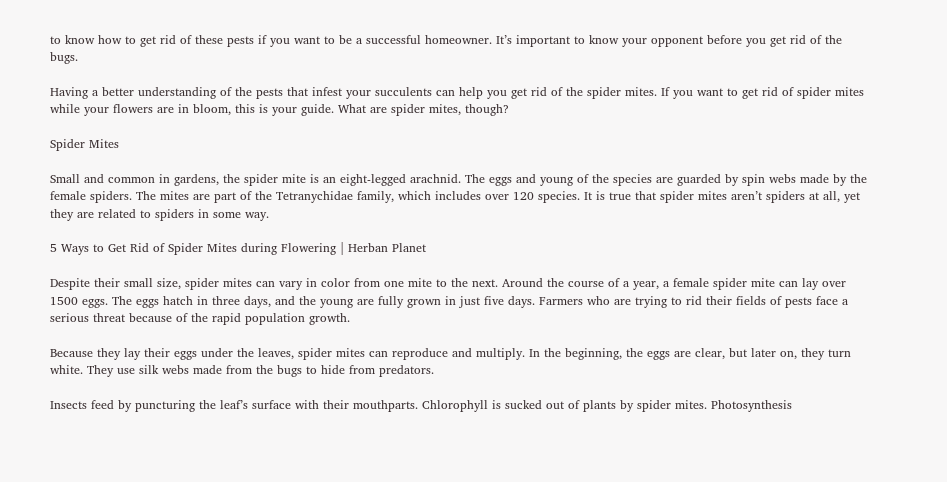to know how to get rid of these pests if you want to be a successful homeowner. It’s important to know your opponent before you get rid of the bugs.

Having a better understanding of the pests that infest your succulents can help you get rid of the spider mites. If you want to get rid of spider mites while your flowers are in bloom, this is your guide. What are spider mites, though?

Spider Mites

Small and common in gardens, the spider mite is an eight-legged arachnid. The eggs and young of the species are guarded by spin webs made by the female spiders. The mites are part of the Tetranychidae family, which includes over 120 species. It is true that spider mites aren’t spiders at all, yet they are related to spiders in some way.

5 Ways to Get Rid of Spider Mites during Flowering | Herban Planet

Despite their small size, spider mites can vary in color from one mite to the next. Around the course of a year, a female spider mite can lay over 1500 eggs. The eggs hatch in three days, and the young are fully grown in just five days. Farmers who are trying to rid their fields of pests face a serious threat because of the rapid population growth.

Because they lay their eggs under the leaves, spider mites can reproduce and multiply. In the beginning, the eggs are clear, but later on, they turn white. They use silk webs made from the bugs to hide from predators.

Insects feed by puncturing the leaf’s surface with their mouthparts. Chlorophyll is sucked out of plants by spider mites. Photosynthesis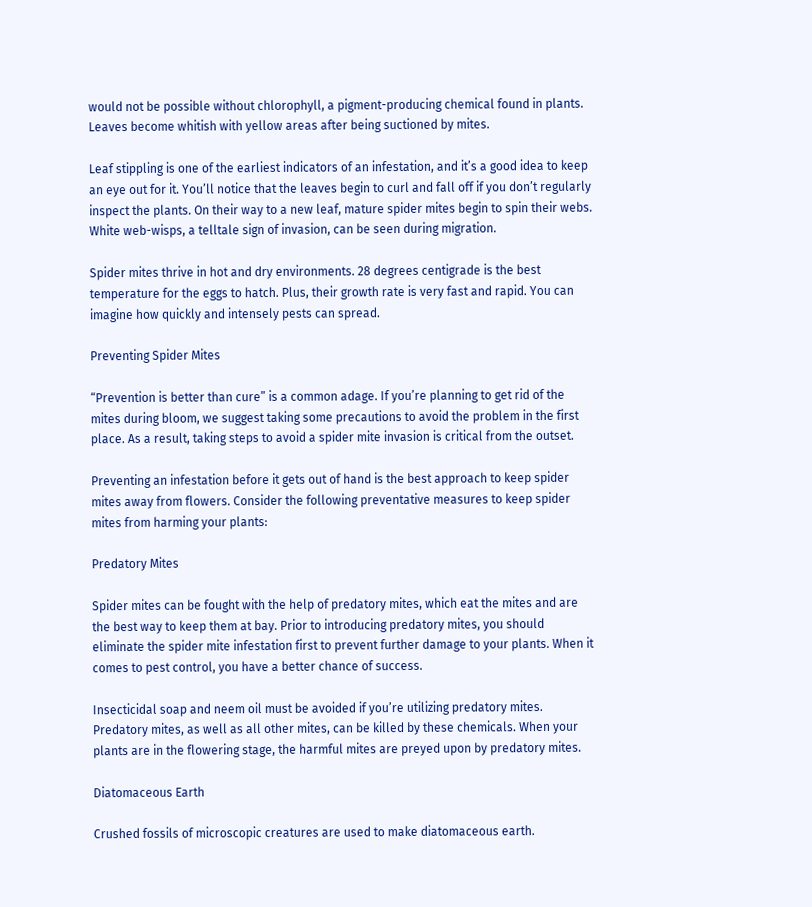would not be possible without chlorophyll, a pigment-producing chemical found in plants. Leaves become whitish with yellow areas after being suctioned by mites.

Leaf stippling is one of the earliest indicators of an infestation, and it’s a good idea to keep an eye out for it. You’ll notice that the leaves begin to curl and fall off if you don’t regularly inspect the plants. On their way to a new leaf, mature spider mites begin to spin their webs. White web-wisps, a telltale sign of invasion, can be seen during migration.

Spider mites thrive in hot and dry environments. 28 degrees centigrade is the best temperature for the eggs to hatch. Plus, their growth rate is very fast and rapid. You can imagine how quickly and intensely pests can spread.

Preventing Spider Mites

“Prevention is better than cure” is a common adage. If you’re planning to get rid of the mites during bloom, we suggest taking some precautions to avoid the problem in the first place. As a result, taking steps to avoid a spider mite invasion is critical from the outset.

Preventing an infestation before it gets out of hand is the best approach to keep spider mites away from flowers. Consider the following preventative measures to keep spider mites from harming your plants:

Predatory Mites

Spider mites can be fought with the help of predatory mites, which eat the mites and are the best way to keep them at bay. Prior to introducing predatory mites, you should eliminate the spider mite infestation first to prevent further damage to your plants. When it comes to pest control, you have a better chance of success.

Insecticidal soap and neem oil must be avoided if you’re utilizing predatory mites. Predatory mites, as well as all other mites, can be killed by these chemicals. When your plants are in the flowering stage, the harmful mites are preyed upon by predatory mites.

Diatomaceous Earth

Crushed fossils of microscopic creatures are used to make diatomaceous earth.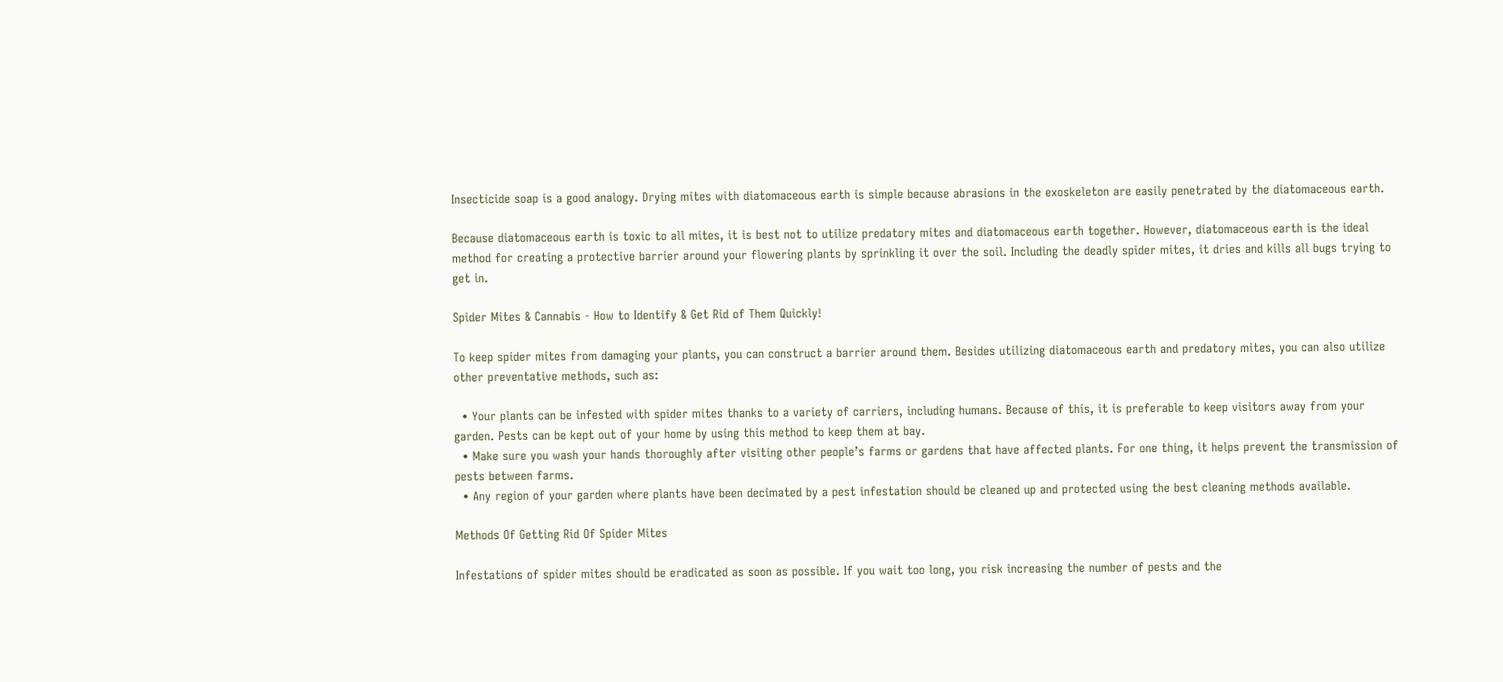Insecticide soap is a good analogy. Drying mites with diatomaceous earth is simple because abrasions in the exoskeleton are easily penetrated by the diatomaceous earth.

Because diatomaceous earth is toxic to all mites, it is best not to utilize predatory mites and diatomaceous earth together. However, diatomaceous earth is the ideal method for creating a protective barrier around your flowering plants by sprinkling it over the soil. Including the deadly spider mites, it dries and kills all bugs trying to get in.

Spider Mites & Cannabis - How to Identify & Get Rid of Them Quickly!

To keep spider mites from damaging your plants, you can construct a barrier around them. Besides utilizing diatomaceous earth and predatory mites, you can also utilize other preventative methods, such as:

  • Your plants can be infested with spider mites thanks to a variety of carriers, including humans. Because of this, it is preferable to keep visitors away from your garden. Pests can be kept out of your home by using this method to keep them at bay.
  • Make sure you wash your hands thoroughly after visiting other people’s farms or gardens that have affected plants. For one thing, it helps prevent the transmission of pests between farms.
  • Any region of your garden where plants have been decimated by a pest infestation should be cleaned up and protected using the best cleaning methods available.

Methods Of Getting Rid Of Spider Mites

Infestations of spider mites should be eradicated as soon as possible. If you wait too long, you risk increasing the number of pests and the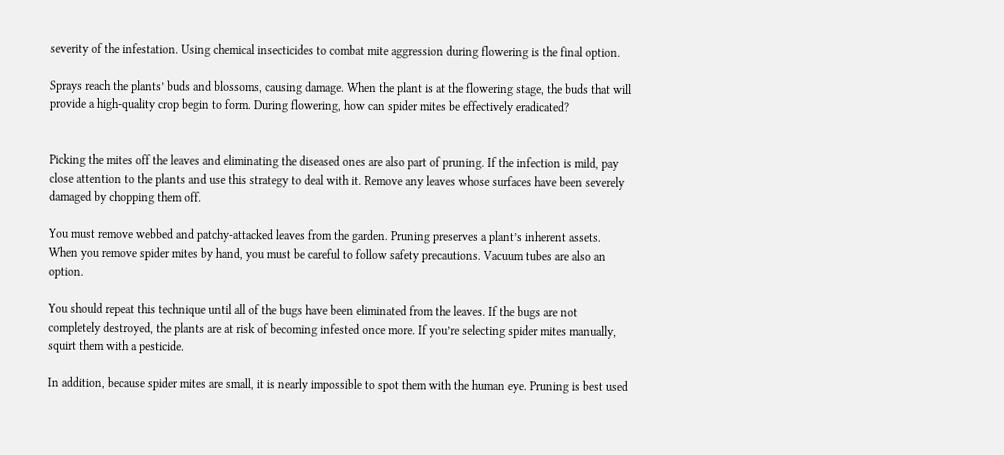severity of the infestation. Using chemical insecticides to combat mite aggression during flowering is the final option.

Sprays reach the plants’ buds and blossoms, causing damage. When the plant is at the flowering stage, the buds that will provide a high-quality crop begin to form. During flowering, how can spider mites be effectively eradicated?


Picking the mites off the leaves and eliminating the diseased ones are also part of pruning. If the infection is mild, pay close attention to the plants and use this strategy to deal with it. Remove any leaves whose surfaces have been severely damaged by chopping them off.

You must remove webbed and patchy-attacked leaves from the garden. Pruning preserves a plant’s inherent assets. When you remove spider mites by hand, you must be careful to follow safety precautions. Vacuum tubes are also an option.

You should repeat this technique until all of the bugs have been eliminated from the leaves. If the bugs are not completely destroyed, the plants are at risk of becoming infested once more. If you’re selecting spider mites manually, squirt them with a pesticide.

In addition, because spider mites are small, it is nearly impossible to spot them with the human eye. Pruning is best used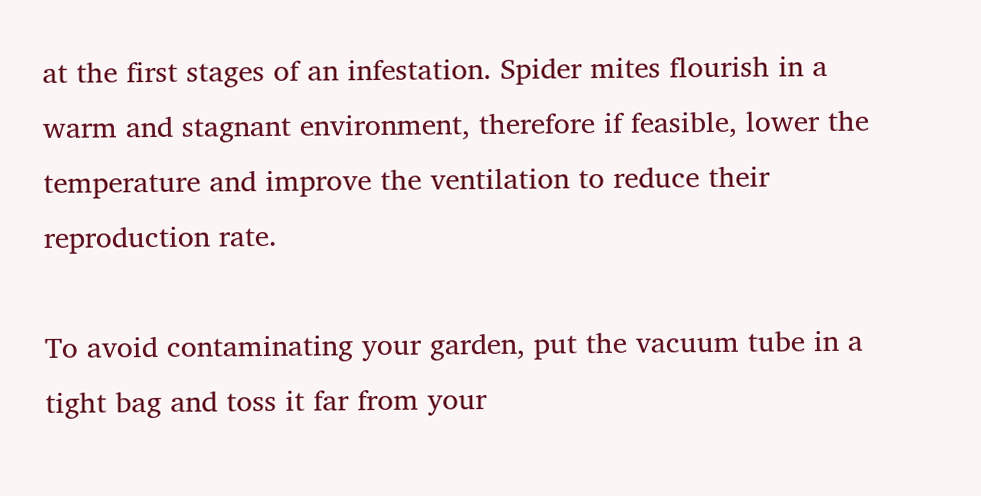at the first stages of an infestation. Spider mites flourish in a warm and stagnant environment, therefore if feasible, lower the temperature and improve the ventilation to reduce their reproduction rate.

To avoid contaminating your garden, put the vacuum tube in a tight bag and toss it far from your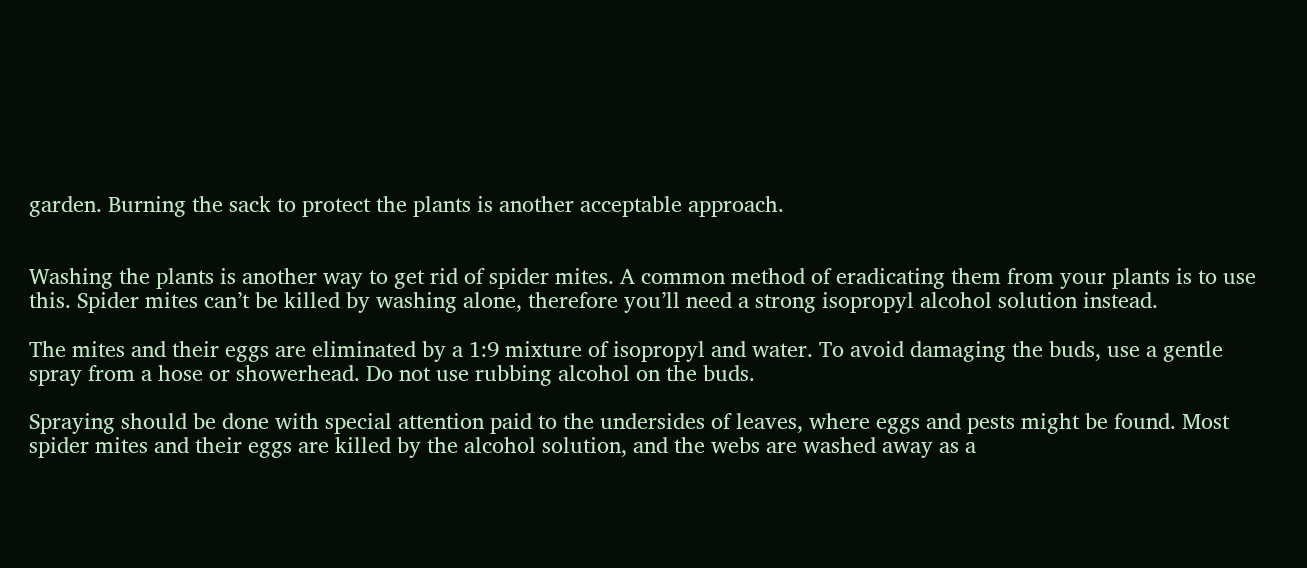garden. Burning the sack to protect the plants is another acceptable approach.


Washing the plants is another way to get rid of spider mites. A common method of eradicating them from your plants is to use this. Spider mites can’t be killed by washing alone, therefore you’ll need a strong isopropyl alcohol solution instead.

The mites and their eggs are eliminated by a 1:9 mixture of isopropyl and water. To avoid damaging the buds, use a gentle spray from a hose or showerhead. Do not use rubbing alcohol on the buds.

Spraying should be done with special attention paid to the undersides of leaves, where eggs and pests might be found. Most spider mites and their eggs are killed by the alcohol solution, and the webs are washed away as a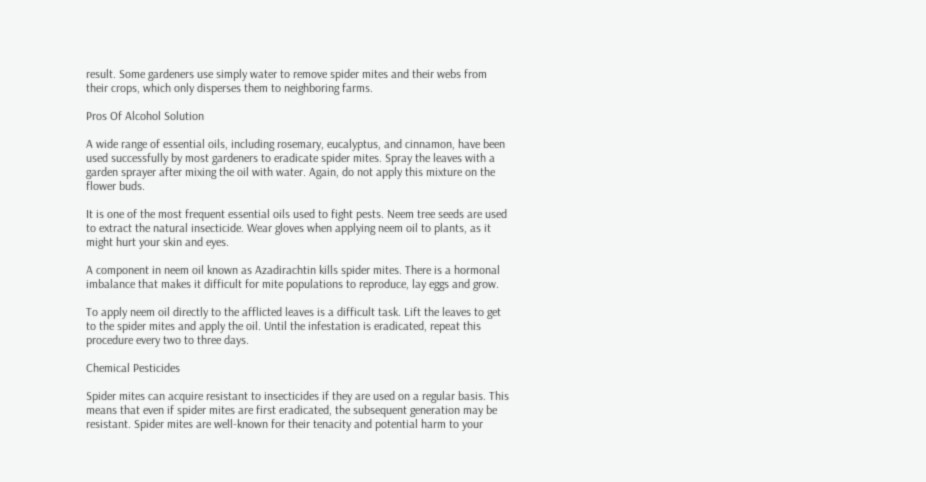result. Some gardeners use simply water to remove spider mites and their webs from their crops, which only disperses them to neighboring farms.

Pros Of Alcohol Solution

A wide range of essential oils, including rosemary, eucalyptus, and cinnamon, have been used successfully by most gardeners to eradicate spider mites. Spray the leaves with a garden sprayer after mixing the oil with water. Again, do not apply this mixture on the flower buds.

It is one of the most frequent essential oils used to fight pests. Neem tree seeds are used to extract the natural insecticide. Wear gloves when applying neem oil to plants, as it might hurt your skin and eyes.

A component in neem oil known as Azadirachtin kills spider mites. There is a hormonal imbalance that makes it difficult for mite populations to reproduce, lay eggs and grow.

To apply neem oil directly to the afflicted leaves is a difficult task. Lift the leaves to get to the spider mites and apply the oil. Until the infestation is eradicated, repeat this procedure every two to three days.

Chemical Pesticides

Spider mites can acquire resistant to insecticides if they are used on a regular basis. This means that even if spider mites are first eradicated, the subsequent generation may be resistant. Spider mites are well-known for their tenacity and potential harm to your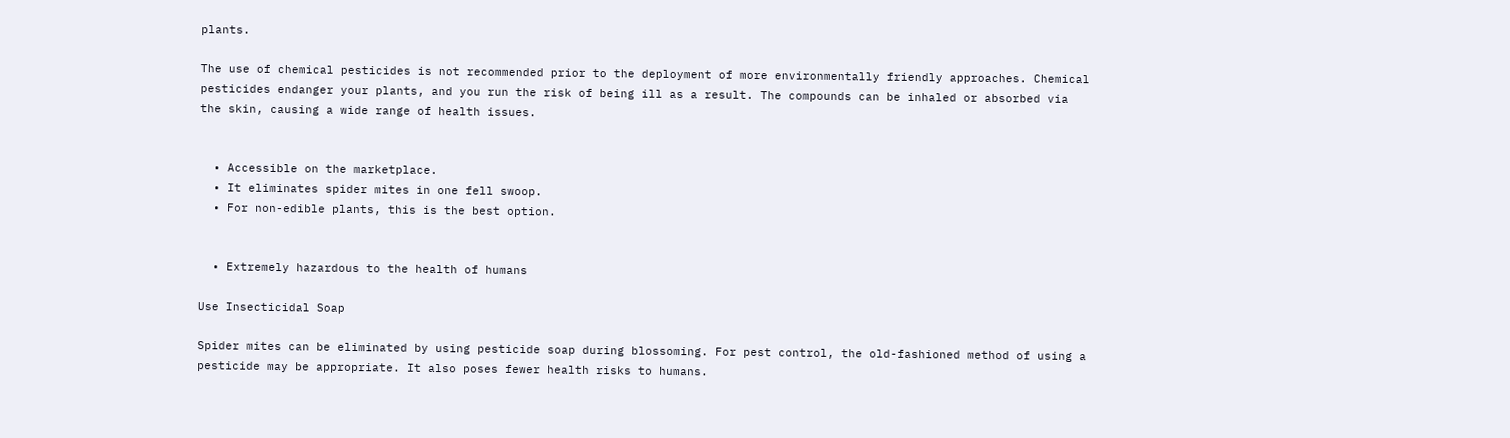plants.

The use of chemical pesticides is not recommended prior to the deployment of more environmentally friendly approaches. Chemical pesticides endanger your plants, and you run the risk of being ill as a result. The compounds can be inhaled or absorbed via the skin, causing a wide range of health issues.


  • Accessible on the marketplace.
  • It eliminates spider mites in one fell swoop.
  • For non-edible plants, this is the best option.


  • Extremely hazardous to the health of humans

Use Insecticidal Soap

Spider mites can be eliminated by using pesticide soap during blossoming. For pest control, the old-fashioned method of using a pesticide may be appropriate. It also poses fewer health risks to humans.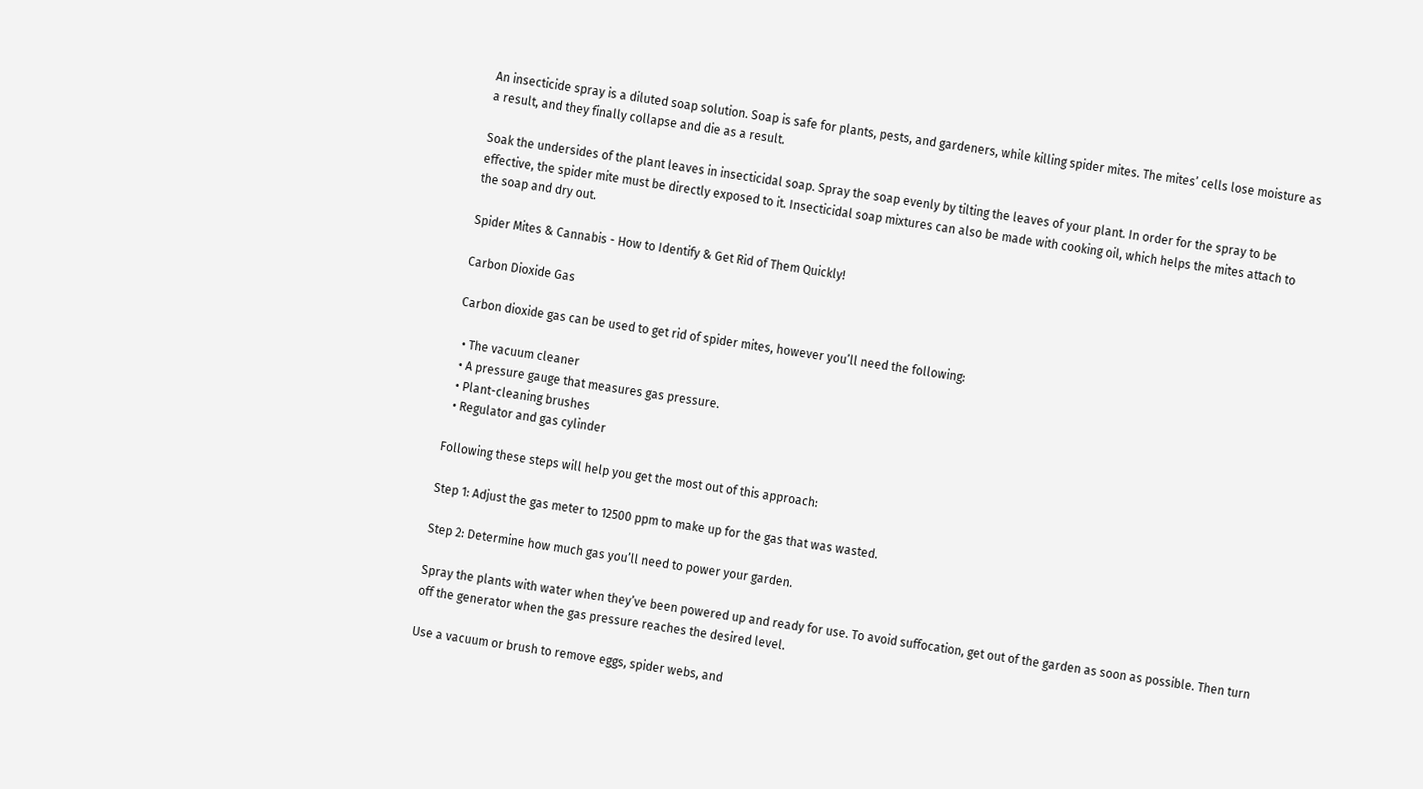An insecticide spray is a diluted soap solution. Soap is safe for plants, pests, and gardeners, while killing spider mites. The mites’ cells lose moisture as a result, and they finally collapse and die as a result.

Soak the undersides of the plant leaves in insecticidal soap. Spray the soap evenly by tilting the leaves of your plant. In order for the spray to be effective, the spider mite must be directly exposed to it. Insecticidal soap mixtures can also be made with cooking oil, which helps the mites attach to the soap and dry out.

Spider Mites & Cannabis - How to Identify & Get Rid of Them Quickly!

Carbon Dioxide Gas

Carbon dioxide gas can be used to get rid of spider mites, however you’ll need the following:

  • The vacuum cleaner
  • A pressure gauge that measures gas pressure.
  • Plant-cleaning brushes
  • Regulator and gas cylinder

Following these steps will help you get the most out of this approach:

Step 1: Adjust the gas meter to 12500 ppm to make up for the gas that was wasted.

Step 2: Determine how much gas you’ll need to power your garden.

Spray the plants with water when they’ve been powered up and ready for use. To avoid suffocation, get out of the garden as soon as possible. Then turn off the generator when the gas pressure reaches the desired level.

Use a vacuum or brush to remove eggs, spider webs, and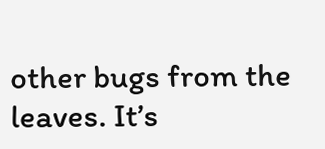other bugs from the leaves. It’s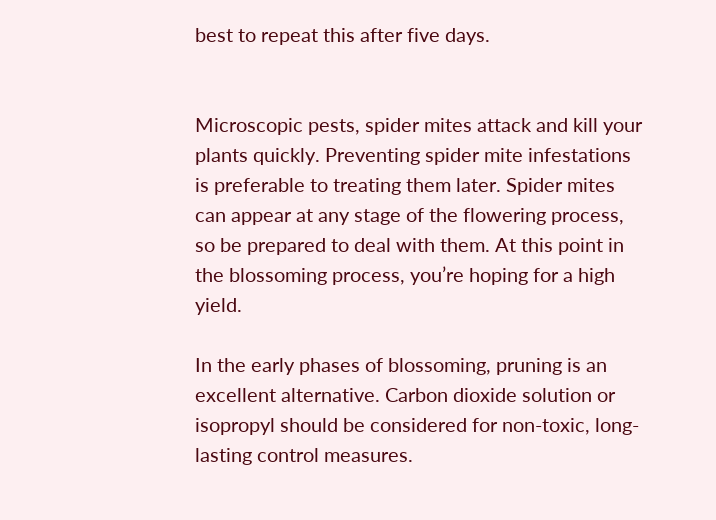best to repeat this after five days.


Microscopic pests, spider mites attack and kill your plants quickly. Preventing spider mite infestations is preferable to treating them later. Spider mites can appear at any stage of the flowering process, so be prepared to deal with them. At this point in the blossoming process, you’re hoping for a high yield.

In the early phases of blossoming, pruning is an excellent alternative. Carbon dioxide solution or isopropyl should be considered for non-toxic, long-lasting control measures.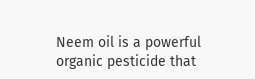Neem oil is a powerful organic pesticide that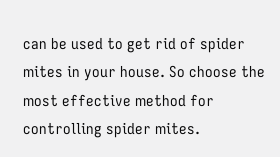can be used to get rid of spider mites in your house. So choose the most effective method for controlling spider mites.